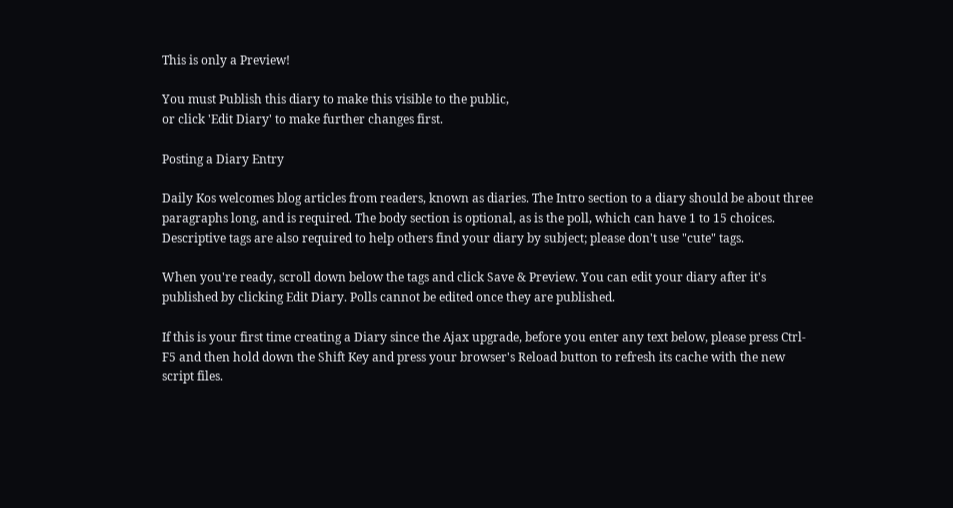This is only a Preview!

You must Publish this diary to make this visible to the public,
or click 'Edit Diary' to make further changes first.

Posting a Diary Entry

Daily Kos welcomes blog articles from readers, known as diaries. The Intro section to a diary should be about three paragraphs long, and is required. The body section is optional, as is the poll, which can have 1 to 15 choices. Descriptive tags are also required to help others find your diary by subject; please don't use "cute" tags.

When you're ready, scroll down below the tags and click Save & Preview. You can edit your diary after it's published by clicking Edit Diary. Polls cannot be edited once they are published.

If this is your first time creating a Diary since the Ajax upgrade, before you enter any text below, please press Ctrl-F5 and then hold down the Shift Key and press your browser's Reload button to refresh its cache with the new script files.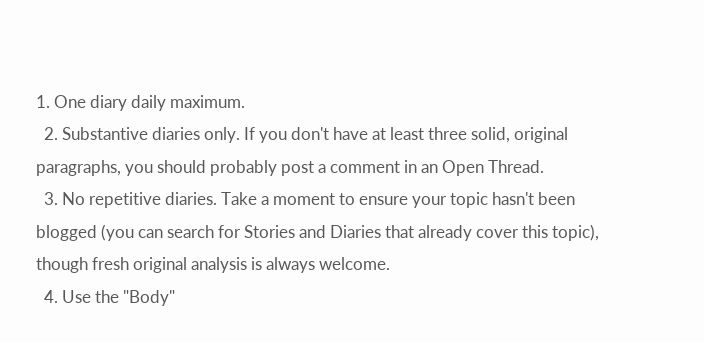1. One diary daily maximum.
  2. Substantive diaries only. If you don't have at least three solid, original paragraphs, you should probably post a comment in an Open Thread.
  3. No repetitive diaries. Take a moment to ensure your topic hasn't been blogged (you can search for Stories and Diaries that already cover this topic), though fresh original analysis is always welcome.
  4. Use the "Body"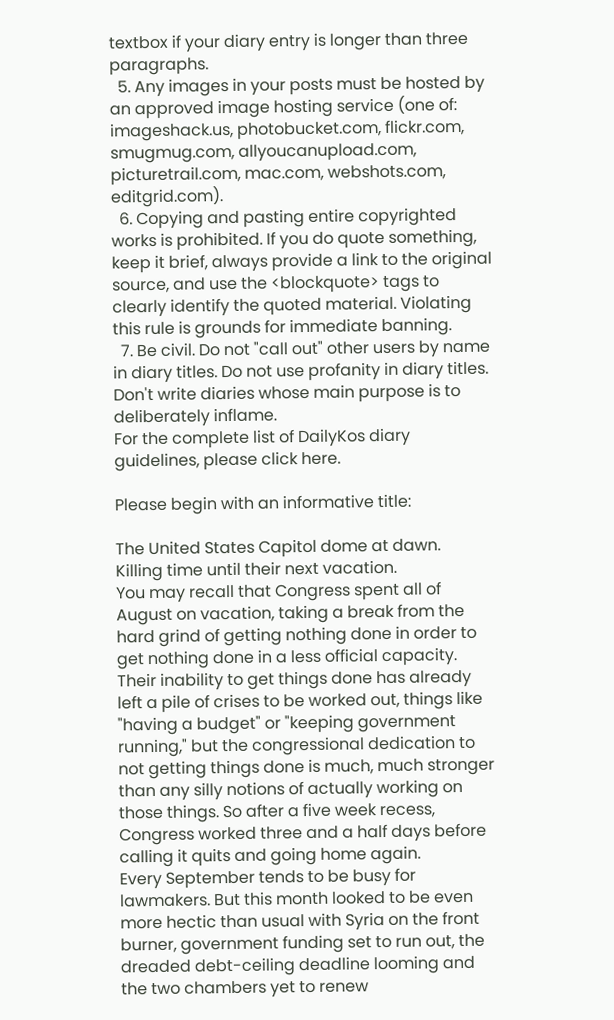textbox if your diary entry is longer than three paragraphs.
  5. Any images in your posts must be hosted by an approved image hosting service (one of: imageshack.us, photobucket.com, flickr.com, smugmug.com, allyoucanupload.com, picturetrail.com, mac.com, webshots.com, editgrid.com).
  6. Copying and pasting entire copyrighted works is prohibited. If you do quote something, keep it brief, always provide a link to the original source, and use the <blockquote> tags to clearly identify the quoted material. Violating this rule is grounds for immediate banning.
  7. Be civil. Do not "call out" other users by name in diary titles. Do not use profanity in diary titles. Don't write diaries whose main purpose is to deliberately inflame.
For the complete list of DailyKos diary guidelines, please click here.

Please begin with an informative title:

The United States Capitol dome at dawn.
Killing time until their next vacation.
You may recall that Congress spent all of August on vacation, taking a break from the hard grind of getting nothing done in order to get nothing done in a less official capacity. Their inability to get things done has already left a pile of crises to be worked out, things like "having a budget" or "keeping government running," but the congressional dedication to not getting things done is much, much stronger than any silly notions of actually working on those things. So after a five week recess, Congress worked three and a half days before calling it quits and going home again.
Every September tends to be busy for lawmakers. But this month looked to be even more hectic than usual with Syria on the front burner, government funding set to run out, the dreaded debt-ceiling deadline looming and the two chambers yet to renew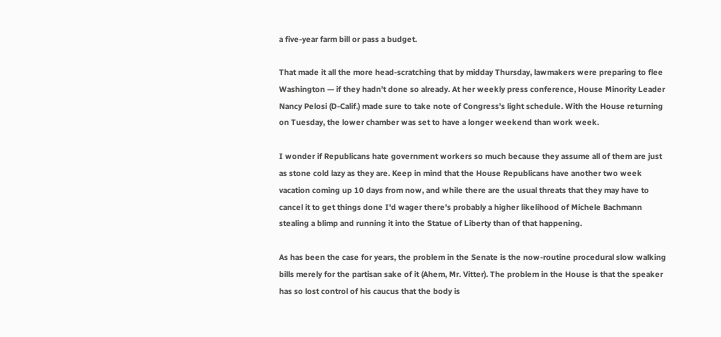a five-year farm bill or pass a budget.

That made it all the more head-scratching that by midday Thursday, lawmakers were preparing to flee Washington — if they hadn’t done so already. At her weekly press conference, House Minority Leader Nancy Pelosi (D-Calif.) made sure to take note of Congress’s light schedule. With the House returning on Tuesday, the lower chamber was set to have a longer weekend than work week.

I wonder if Republicans hate government workers so much because they assume all of them are just as stone cold lazy as they are. Keep in mind that the House Republicans have another two week vacation coming up 10 days from now, and while there are the usual threats that they may have to cancel it to get things done I'd wager there's probably a higher likelihood of Michele Bachmann stealing a blimp and running it into the Statue of Liberty than of that happening.

As has been the case for years, the problem in the Senate is the now-routine procedural slow walking bills merely for the partisan sake of it (Ahem, Mr. Vitter). The problem in the House is that the speaker has so lost control of his caucus that the body is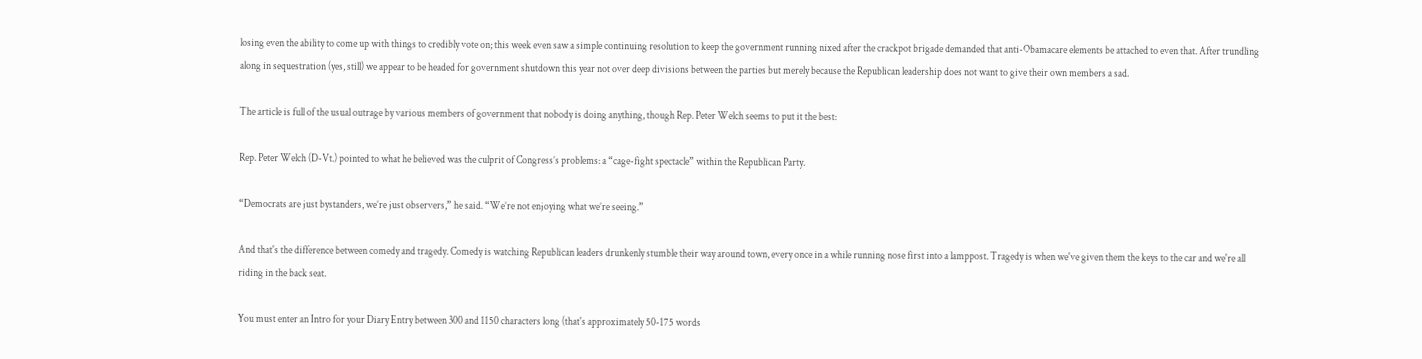losing even the ability to come up with things to credibly vote on; this week even saw a simple continuing resolution to keep the government running nixed after the crackpot brigade demanded that anti-Obamacare elements be attached to even that. After trundling along in sequestration (yes, still) we appear to be headed for government shutdown this year not over deep divisions between the parties but merely because the Republican leadership does not want to give their own members a sad.

The article is full of the usual outrage by various members of government that nobody is doing anything, though Rep. Peter Welch seems to put it the best:

Rep. Peter Welch (D-Vt.) pointed to what he believed was the culprit of Congress’s problems: a “cage-fight spectacle” within the Republican Party.

“Democrats are just bystanders, we’re just observers,” he said. “We’re not enjoying what we’re seeing.”

And that's the difference between comedy and tragedy. Comedy is watching Republican leaders drunkenly stumble their way around town, every once in a while running nose first into a lamppost. Tragedy is when we've given them the keys to the car and we're all riding in the back seat.

You must enter an Intro for your Diary Entry between 300 and 1150 characters long (that's approximately 50-175 words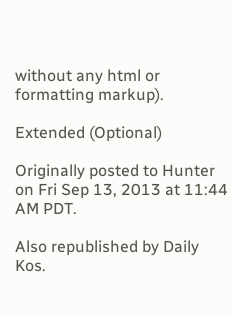without any html or formatting markup).

Extended (Optional)

Originally posted to Hunter on Fri Sep 13, 2013 at 11:44 AM PDT.

Also republished by Daily Kos.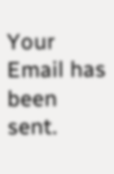Your Email has been sent.